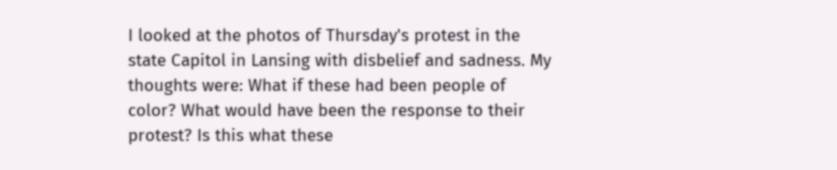I looked at the photos of Thursday's protest in the state Capitol in Lansing with disbelief and sadness. My thoughts were: What if these had been people of color? What would have been the response to their protest? Is this what these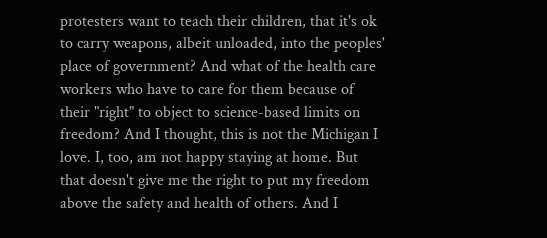protesters want to teach their children, that it's ok to carry weapons, albeit unloaded, into the peoples' place of government? And what of the health care workers who have to care for them because of their "right" to object to science-based limits on freedom? And I thought, this is not the Michigan I love. I, too, am not happy staying at home. But that doesn't give me the right to put my freedom above the safety and health of others. And I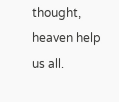thought, heaven help us all.